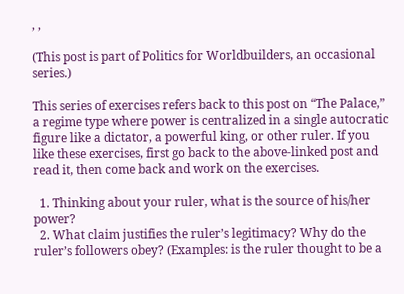, ,

(This post is part of Politics for Worldbuilders, an occasional series.)

This series of exercises refers back to this post on “The Palace,” a regime type where power is centralized in a single autocratic figure like a dictator, a powerful king, or other ruler. If you like these exercises, first go back to the above-linked post and read it, then come back and work on the exercises.

  1. Thinking about your ruler, what is the source of his/her power?
  2. What claim justifies the ruler’s legitimacy? Why do the ruler’s followers obey? (Examples: is the ruler thought to be a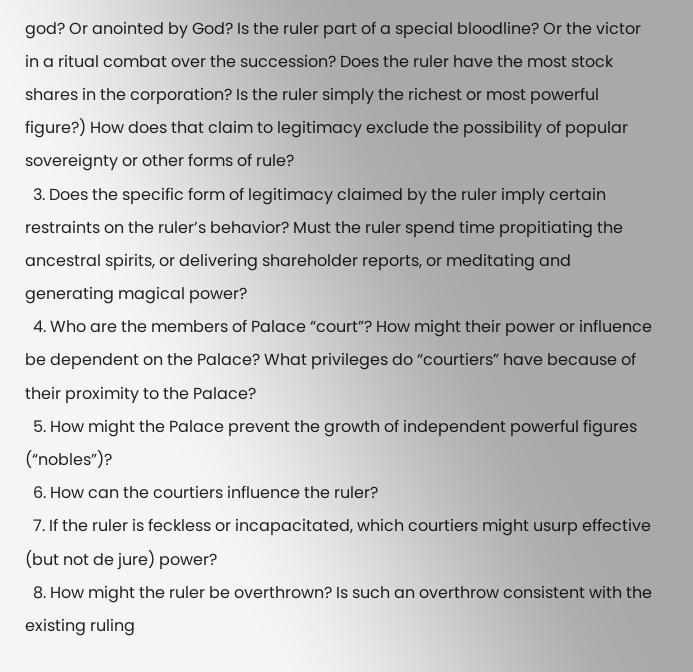god? Or anointed by God? Is the ruler part of a special bloodline? Or the victor in a ritual combat over the succession? Does the ruler have the most stock shares in the corporation? Is the ruler simply the richest or most powerful figure?) How does that claim to legitimacy exclude the possibility of popular sovereignty or other forms of rule?
  3. Does the specific form of legitimacy claimed by the ruler imply certain restraints on the ruler’s behavior? Must the ruler spend time propitiating the ancestral spirits, or delivering shareholder reports, or meditating and generating magical power?
  4. Who are the members of Palace “court”? How might their power or influence be dependent on the Palace? What privileges do “courtiers” have because of their proximity to the Palace?
  5. How might the Palace prevent the growth of independent powerful figures (“nobles”)?
  6. How can the courtiers influence the ruler?
  7. If the ruler is feckless or incapacitated, which courtiers might usurp effective (but not de jure) power?
  8. How might the ruler be overthrown? Is such an overthrow consistent with the existing ruling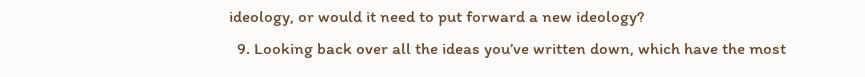ideology, or would it need to put forward a new ideology?
  9. Looking back over all the ideas you’ve written down, which have the most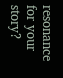resonance for your story?